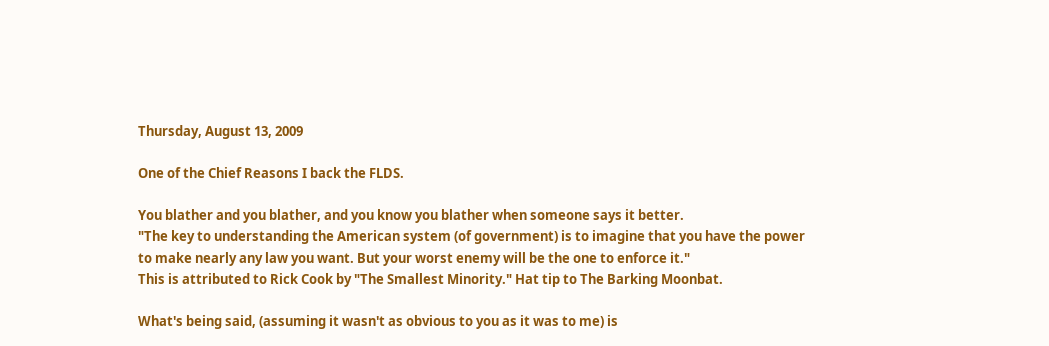Thursday, August 13, 2009

One of the Chief Reasons I back the FLDS.

You blather and you blather, and you know you blather when someone says it better.
"The key to understanding the American system (of government) is to imagine that you have the power to make nearly any law you want. But your worst enemy will be the one to enforce it."
This is attributed to Rick Cook by "The Smallest Minority." Hat tip to The Barking Moonbat.

What's being said, (assuming it wasn't as obvious to you as it was to me) is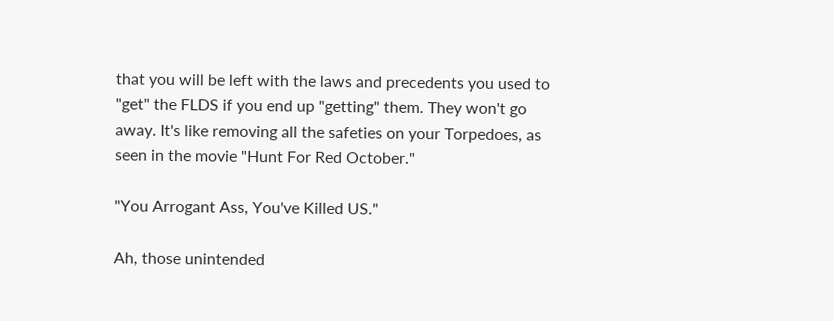that you will be left with the laws and precedents you used to "get" the FLDS if you end up "getting" them. They won't go away. It's like removing all the safeties on your Torpedoes, as seen in the movie "Hunt For Red October."

"You Arrogant Ass, You've Killed US."

Ah, those unintended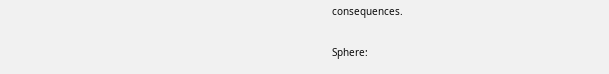consequences.

Sphere: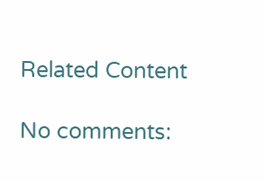Related Content

No comments: